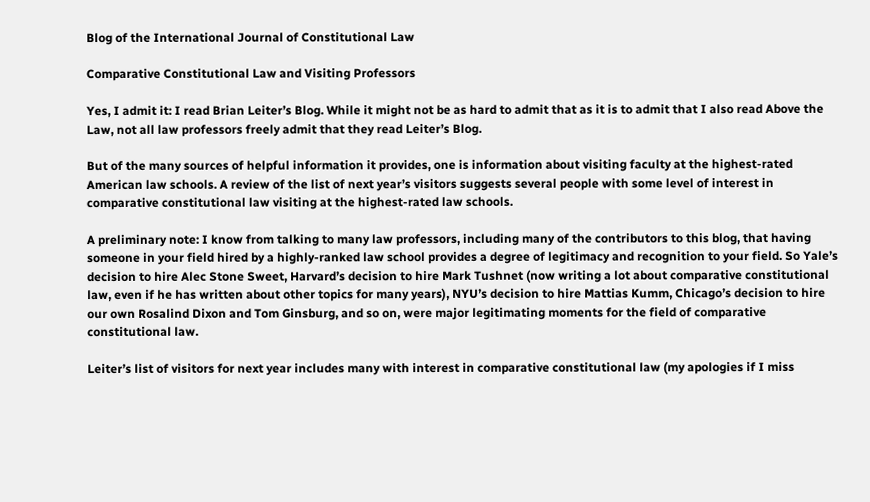Blog of the International Journal of Constitutional Law

Comparative Constitutional Law and Visiting Professors

Yes, I admit it: I read Brian Leiter’s Blog. While it might not be as hard to admit that as it is to admit that I also read Above the Law, not all law professors freely admit that they read Leiter’s Blog.

But of the many sources of helpful information it provides, one is information about visiting faculty at the highest-rated American law schools. A review of the list of next year’s visitors suggests several people with some level of interest in comparative constitutional law visiting at the highest-rated law schools.

A preliminary note: I know from talking to many law professors, including many of the contributors to this blog, that having someone in your field hired by a highly-ranked law school provides a degree of legitimacy and recognition to your field. So Yale’s decision to hire Alec Stone Sweet, Harvard’s decision to hire Mark Tushnet (now writing a lot about comparative constitutional law, even if he has written about other topics for many years), NYU’s decision to hire Mattias Kumm, Chicago’s decision to hire our own Rosalind Dixon and Tom Ginsburg, and so on, were major legitimating moments for the field of comparative constitutional law.

Leiter’s list of visitors for next year includes many with interest in comparative constitutional law (my apologies if I miss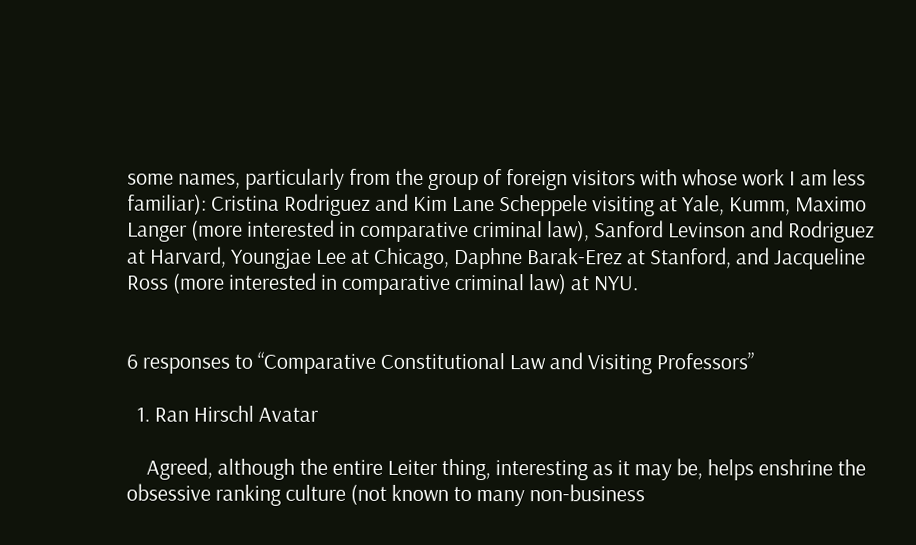some names, particularly from the group of foreign visitors with whose work I am less familiar): Cristina Rodriguez and Kim Lane Scheppele visiting at Yale, Kumm, Maximo Langer (more interested in comparative criminal law), Sanford Levinson and Rodriguez at Harvard, Youngjae Lee at Chicago, Daphne Barak-Erez at Stanford, and Jacqueline Ross (more interested in comparative criminal law) at NYU.


6 responses to “Comparative Constitutional Law and Visiting Professors”

  1. Ran Hirschl Avatar

    Agreed, although the entire Leiter thing, interesting as it may be, helps enshrine the obsessive ranking culture (not known to many non-business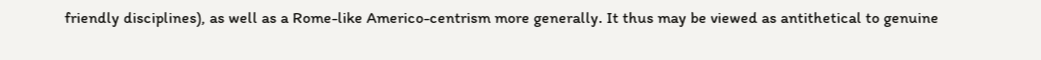friendly disciplines), as well as a Rome-like Americo-centrism more generally. It thus may be viewed as antithetical to genuine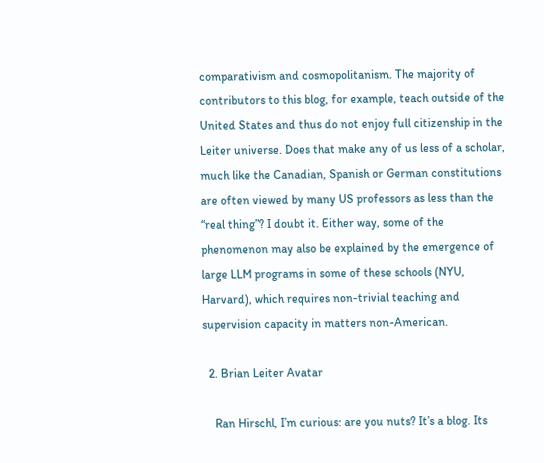comparativism and cosmopolitanism. The majority of contributors to this blog, for example, teach outside of the United States and thus do not enjoy full citizenship in the Leiter universe. Does that make any of us less of a scholar, much like the Canadian, Spanish or German constitutions are often viewed by many US professors as less than the “real thing”? I doubt it. Either way, some of the phenomenon may also be explained by the emergence of large LLM programs in some of these schools (NYU, Harvard), which requires non-trivial teaching and supervision capacity in matters non-American.

  2. Brian Leiter Avatar

    Ran Hirschl, I’m curious: are you nuts? It’s a blog. Its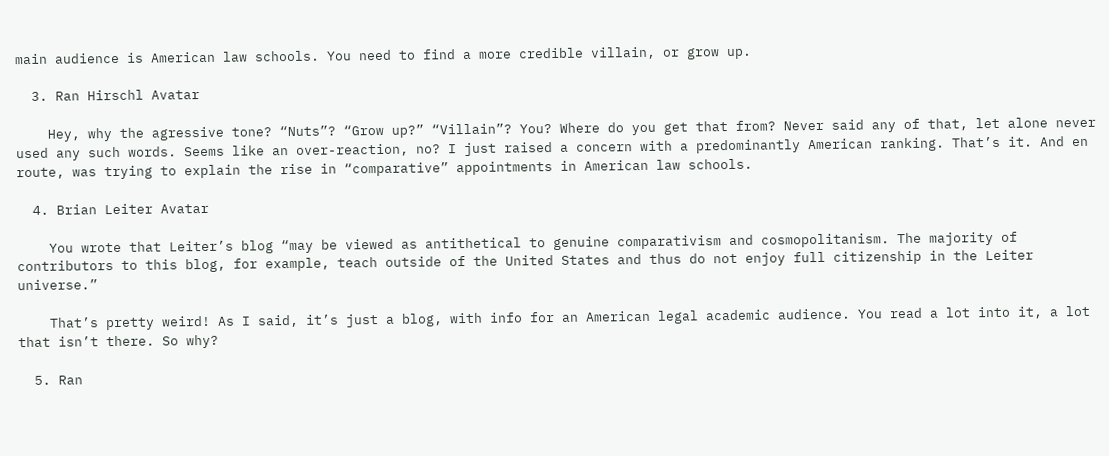main audience is American law schools. You need to find a more credible villain, or grow up.

  3. Ran Hirschl Avatar

    Hey, why the agressive tone? “Nuts”? “Grow up?” “Villain”? You? Where do you get that from? Never said any of that, let alone never used any such words. Seems like an over-reaction, no? I just raised a concern with a predominantly American ranking. That’s it. And en route, was trying to explain the rise in “comparative” appointments in American law schools.

  4. Brian Leiter Avatar

    You wrote that Leiter’s blog “may be viewed as antithetical to genuine comparativism and cosmopolitanism. The majority of contributors to this blog, for example, teach outside of the United States and thus do not enjoy full citizenship in the Leiter universe.”

    That’s pretty weird! As I said, it’s just a blog, with info for an American legal academic audience. You read a lot into it, a lot that isn’t there. So why?

  5. Ran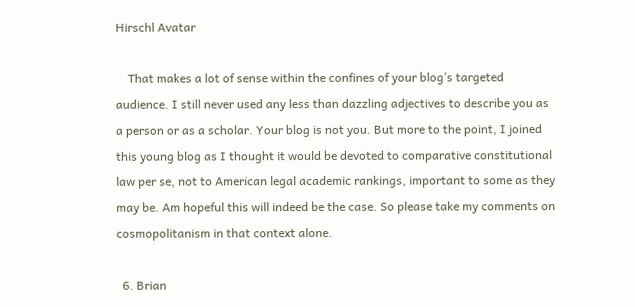Hirschl Avatar

    That makes a lot of sense within the confines of your blog’s targeted audience. I still never used any less than dazzling adjectives to describe you as a person or as a scholar. Your blog is not you. But more to the point, I joined this young blog as I thought it would be devoted to comparative constitutional law per se, not to American legal academic rankings, important to some as they may be. Am hopeful this will indeed be the case. So please take my comments on cosmopolitanism in that context alone.

  6. Brian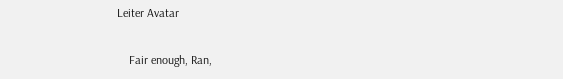Leiter Avatar

    Fair enough, Ran,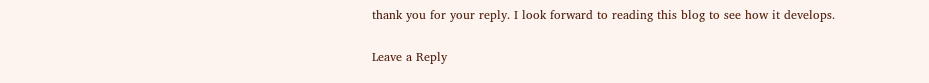thank you for your reply. I look forward to reading this blog to see how it develops.

Leave a Reply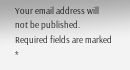Your email address will not be published. Required fields are marked *